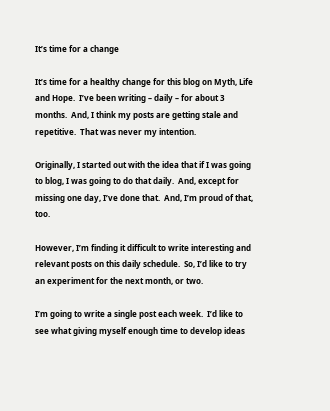It’s time for a change

It’s time for a healthy change for this blog on Myth, Life and Hope.  I’ve been writing – daily – for about 3 months.  And, I think my posts are getting stale and repetitive.  That was never my intention.

Originally, I started out with the idea that if I was going to blog, I was going to do that daily.  And, except for missing one day, I’ve done that.  And, I’m proud of that, too.

However, I’m finding it difficult to write interesting and relevant posts on this daily schedule.  So, I’d like to try an experiment for the next month, or two.

I’m going to write a single post each week.  I’d like to see what giving myself enough time to develop ideas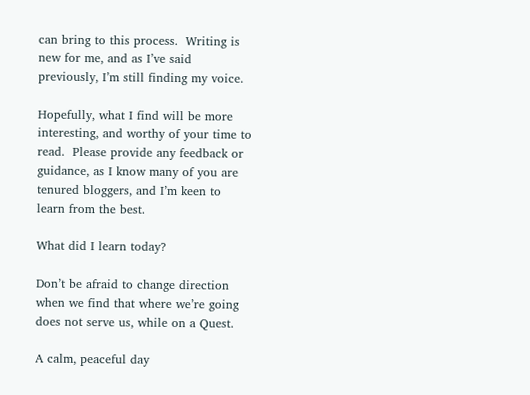can bring to this process.  Writing is new for me, and as I’ve said previously, I’m still finding my voice.

Hopefully, what I find will be more interesting, and worthy of your time to read.  Please provide any feedback or guidance, as I know many of you are tenured bloggers, and I’m keen to learn from the best.

What did I learn today?

Don’t be afraid to change direction when we find that where we’re going does not serve us, while on a Quest.

A calm, peaceful day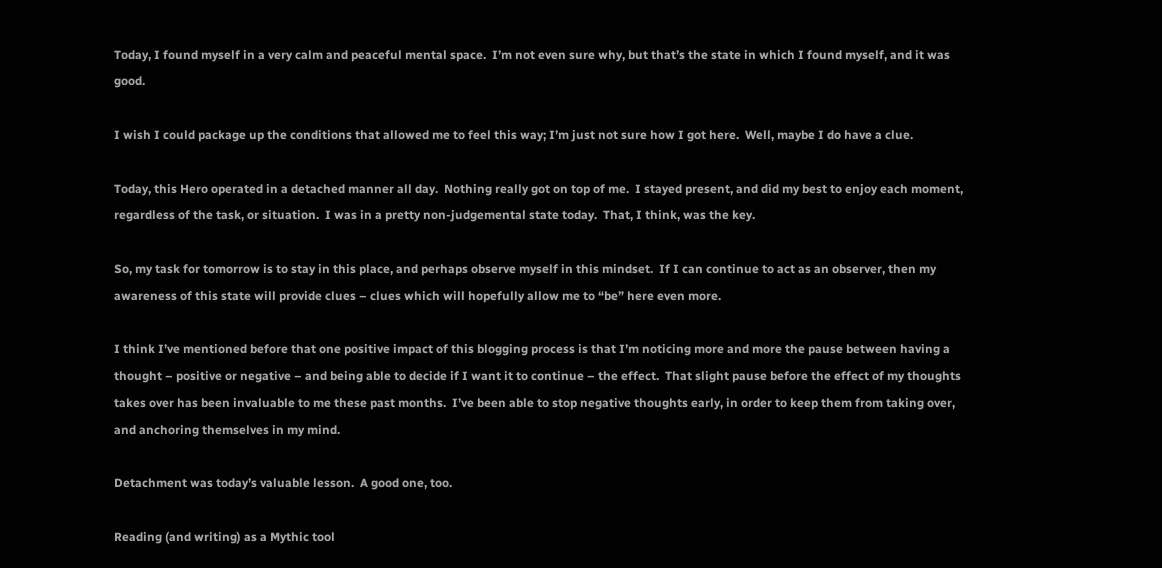Today, I found myself in a very calm and peaceful mental space.  I’m not even sure why, but that’s the state in which I found myself, and it was good.

I wish I could package up the conditions that allowed me to feel this way; I’m just not sure how I got here.  Well, maybe I do have a clue.

Today, this Hero operated in a detached manner all day.  Nothing really got on top of me.  I stayed present, and did my best to enjoy each moment, regardless of the task, or situation.  I was in a pretty non-judgemental state today.  That, I think, was the key.

So, my task for tomorrow is to stay in this place, and perhaps observe myself in this mindset.  If I can continue to act as an observer, then my awareness of this state will provide clues – clues which will hopefully allow me to “be” here even more.

I think I’ve mentioned before that one positive impact of this blogging process is that I’m noticing more and more the pause between having a thought – positive or negative – and being able to decide if I want it to continue – the effect.  That slight pause before the effect of my thoughts takes over has been invaluable to me these past months.  I’ve been able to stop negative thoughts early, in order to keep them from taking over, and anchoring themselves in my mind.

Detachment was today’s valuable lesson.  A good one, too.

Reading (and writing) as a Mythic tool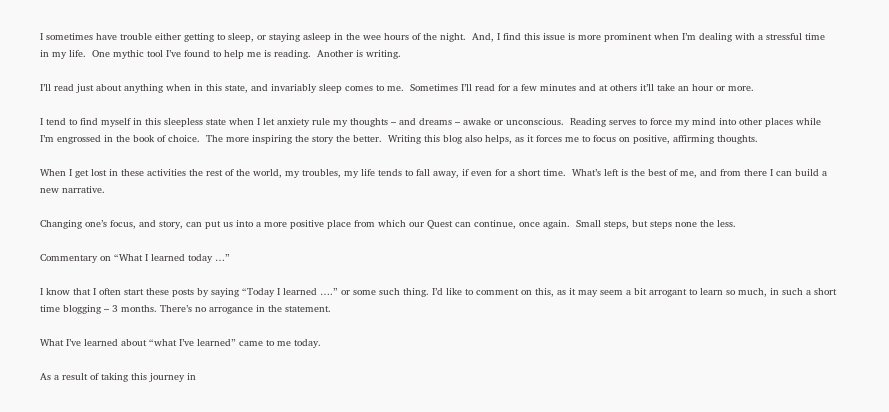I sometimes have trouble either getting to sleep, or staying asleep in the wee hours of the night.  And, I find this issue is more prominent when I’m dealing with a stressful time in my life.  One mythic tool I’ve found to help me is reading.  Another is writing.

I’ll read just about anything when in this state, and invariably sleep comes to me.  Sometimes I’ll read for a few minutes and at others it’ll take an hour or more.

I tend to find myself in this sleepless state when I let anxiety rule my thoughts – and dreams – awake or unconscious.  Reading serves to force my mind into other places while I’m engrossed in the book of choice.  The more inspiring the story the better.  Writing this blog also helps, as it forces me to focus on positive, affirming thoughts.

When I get lost in these activities the rest of the world, my troubles, my life tends to fall away, if even for a short time.  What’s left is the best of me, and from there I can build a new narrative.

Changing one’s focus, and story, can put us into a more positive place from which our Quest can continue, once again.  Small steps, but steps none the less.

Commentary on “What I learned today …”

I know that I often start these posts by saying “Today I learned ….” or some such thing. I’d like to comment on this, as it may seem a bit arrogant to learn so much, in such a short time blogging – 3 months. There’s no arrogance in the statement.

What I’ve learned about “what I’ve learned” came to me today.

As a result of taking this journey in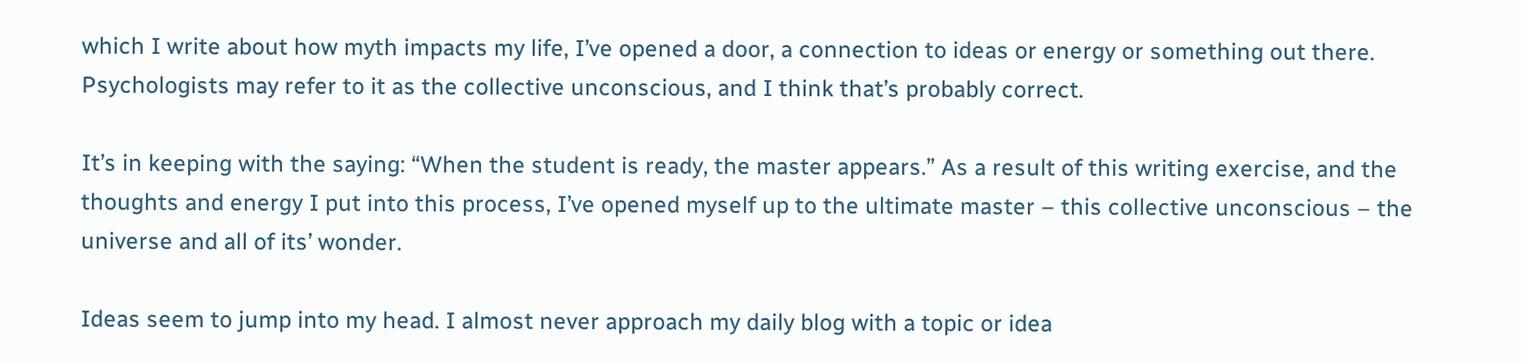which I write about how myth impacts my life, I’ve opened a door, a connection to ideas or energy or something out there. Psychologists may refer to it as the collective unconscious, and I think that’s probably correct.

It’s in keeping with the saying: “When the student is ready, the master appears.” As a result of this writing exercise, and the thoughts and energy I put into this process, I’ve opened myself up to the ultimate master – this collective unconscious – the universe and all of its’ wonder.

Ideas seem to jump into my head. I almost never approach my daily blog with a topic or idea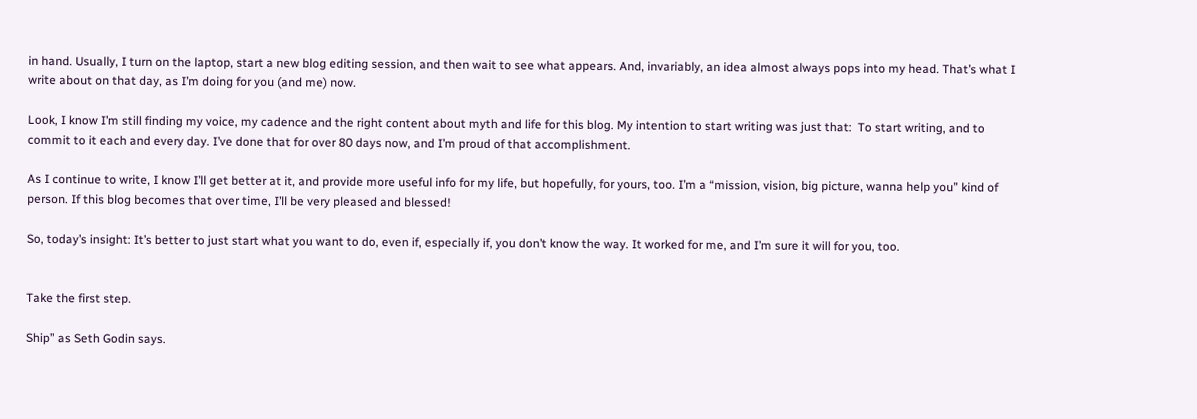in hand. Usually, I turn on the laptop, start a new blog editing session, and then wait to see what appears. And, invariably, an idea almost always pops into my head. That’s what I write about on that day, as I’m doing for you (and me) now.

Look, I know I’m still finding my voice, my cadence and the right content about myth and life for this blog. My intention to start writing was just that:  To start writing, and to commit to it each and every day. I’ve done that for over 80 days now, and I’m proud of that accomplishment.

As I continue to write, I know I’ll get better at it, and provide more useful info for my life, but hopefully, for yours, too. I’m a “mission, vision, big picture, wanna help you” kind of person. If this blog becomes that over time, I’ll be very pleased and blessed!

So, today’s insight: It’s better to just start what you want to do, even if, especially if, you don’t know the way. It worked for me, and I’m sure it will for you, too.


Take the first step.

Ship” as Seth Godin says.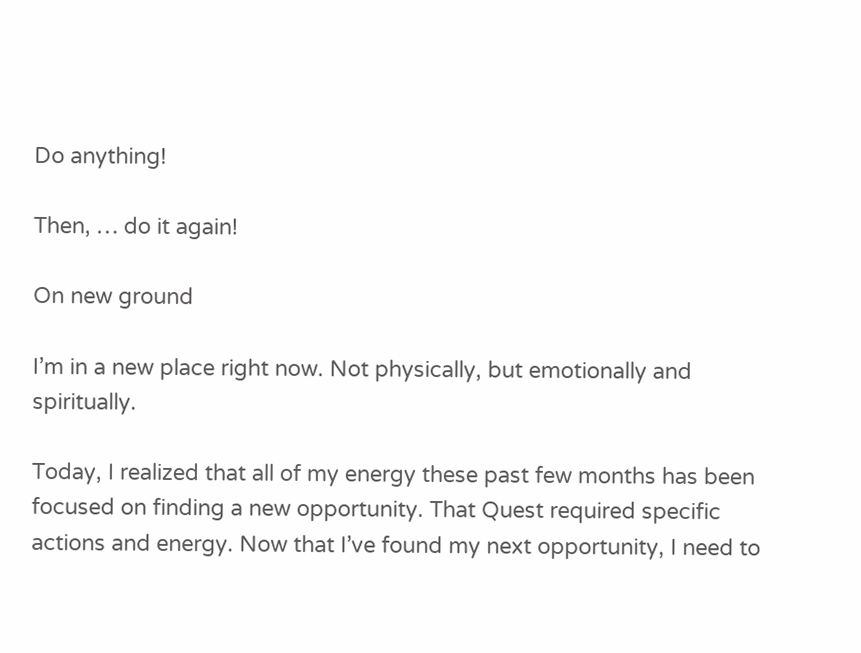Do anything!

Then, … do it again!

On new ground

I’m in a new place right now. Not physically, but emotionally and spiritually.

Today, I realized that all of my energy these past few months has been focused on finding a new opportunity. That Quest required specific actions and energy. Now that I’ve found my next opportunity, I need to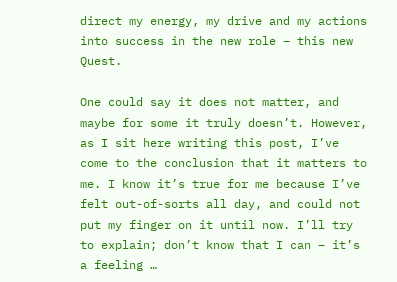direct my energy, my drive and my actions into success in the new role – this new Quest.

One could say it does not matter, and maybe for some it truly doesn’t. However, as I sit here writing this post, I’ve come to the conclusion that it matters to me. I know it’s true for me because I’ve felt out-of-sorts all day, and could not put my finger on it until now. I’ll try to explain; don’t know that I can – it’s a feeling …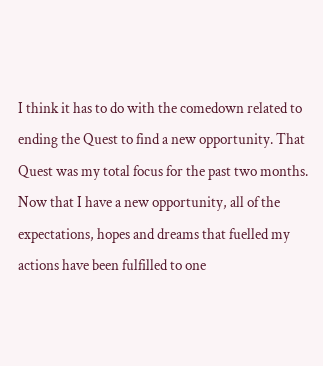I think it has to do with the comedown related to ending the Quest to find a new opportunity. That Quest was my total focus for the past two months. Now that I have a new opportunity, all of the expectations, hopes and dreams that fuelled my actions have been fulfilled to one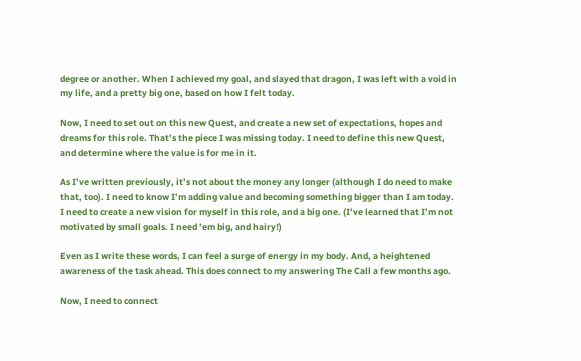degree or another. When I achieved my goal, and slayed that dragon, I was left with a void in my life, and a pretty big one, based on how I felt today.

Now, I need to set out on this new Quest, and create a new set of expectations, hopes and dreams for this role. That’s the piece I was missing today. I need to define this new Quest, and determine where the value is for me in it.

As I’ve written previously, it’s not about the money any longer (although I do need to make that, too). I need to know I’m adding value and becoming something bigger than I am today. I need to create a new vision for myself in this role, and a big one. (I’ve learned that I’m not motivated by small goals. I need ’em big, and hairy!)

Even as I write these words, I can feel a surge of energy in my body. And, a heightened awareness of the task ahead. This does connect to my answering The Call a few months ago.

Now, I need to connect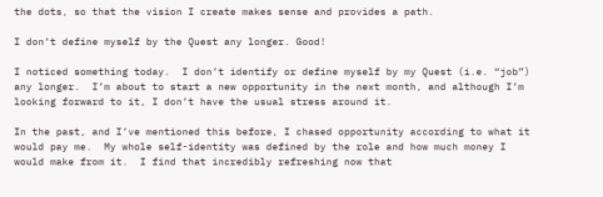the dots, so that the vision I create makes sense and provides a path.

I don’t define myself by the Quest any longer. Good!

I noticed something today.  I don’t identify or define myself by my Quest (i.e. “job”) any longer.  I’m about to start a new opportunity in the next month, and although I’m looking forward to it, I don’t have the usual stress around it.

In the past, and I’ve mentioned this before, I chased opportunity according to what it would pay me.  My whole self-identity was defined by the role and how much money I would make from it.  I find that incredibly refreshing now that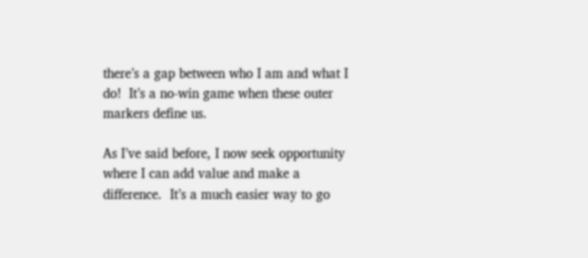there’s a gap between who I am and what I do!  It’s a no-win game when these outer markers define us.

As I’ve said before, I now seek opportunity where I can add value and make a difference.  It’s a much easier way to go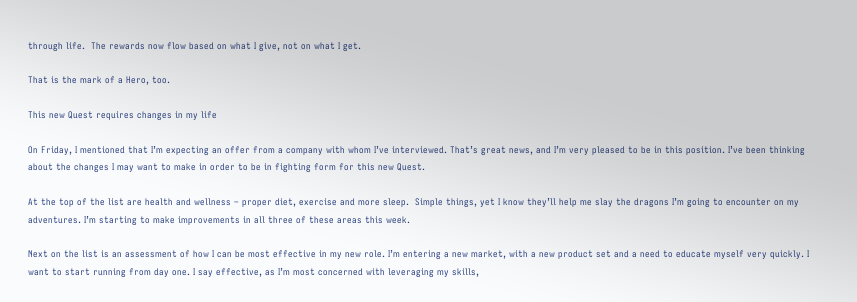through life.  The rewards now flow based on what I give, not on what I get.

That is the mark of a Hero, too.

This new Quest requires changes in my life

On Friday, I mentioned that I’m expecting an offer from a company with whom I’ve interviewed. That’s great news, and I’m very pleased to be in this position. I’ve been thinking about the changes I may want to make in order to be in fighting form for this new Quest.

At the top of the list are health and wellness – proper diet, exercise and more sleep.  Simple things, yet I know they’ll help me slay the dragons I’m going to encounter on my adventures. I’m starting to make improvements in all three of these areas this week.

Next on the list is an assessment of how I can be most effective in my new role. I’m entering a new market, with a new product set and a need to educate myself very quickly. I want to start running from day one. I say effective, as I’m most concerned with leveraging my skills,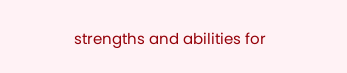strengths and abilities for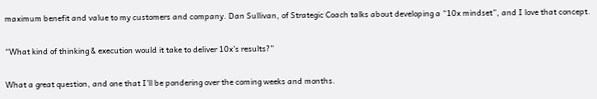maximum benefit and value to my customers and company. Dan Sullivan, of Strategic Coach talks about developing a “10x mindset”, and I love that concept.

“What kind of thinking & execution would it take to deliver 10x’s results?”

What a great question, and one that I’ll be pondering over the coming weeks and months.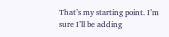That’s my starting point. I’m sure I’ll be adding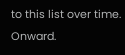to this list over time. Onward.